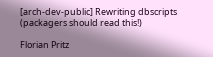[arch-dev-public] Rewriting dbscripts (packagers should read this!)

Florian Pritz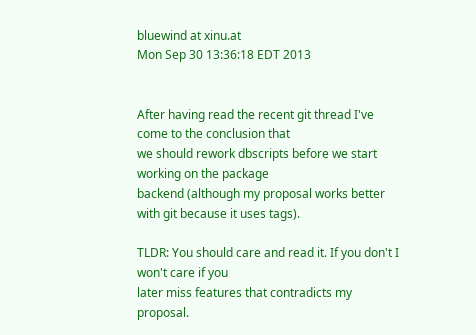bluewind at xinu.at
Mon Sep 30 13:36:18 EDT 2013


After having read the recent git thread I've come to the conclusion that
we should rework dbscripts before we start working on the package
backend (although my proposal works better with git because it uses tags).

TLDR: You should care and read it. If you don't I won't care if you
later miss features that contradicts my proposal.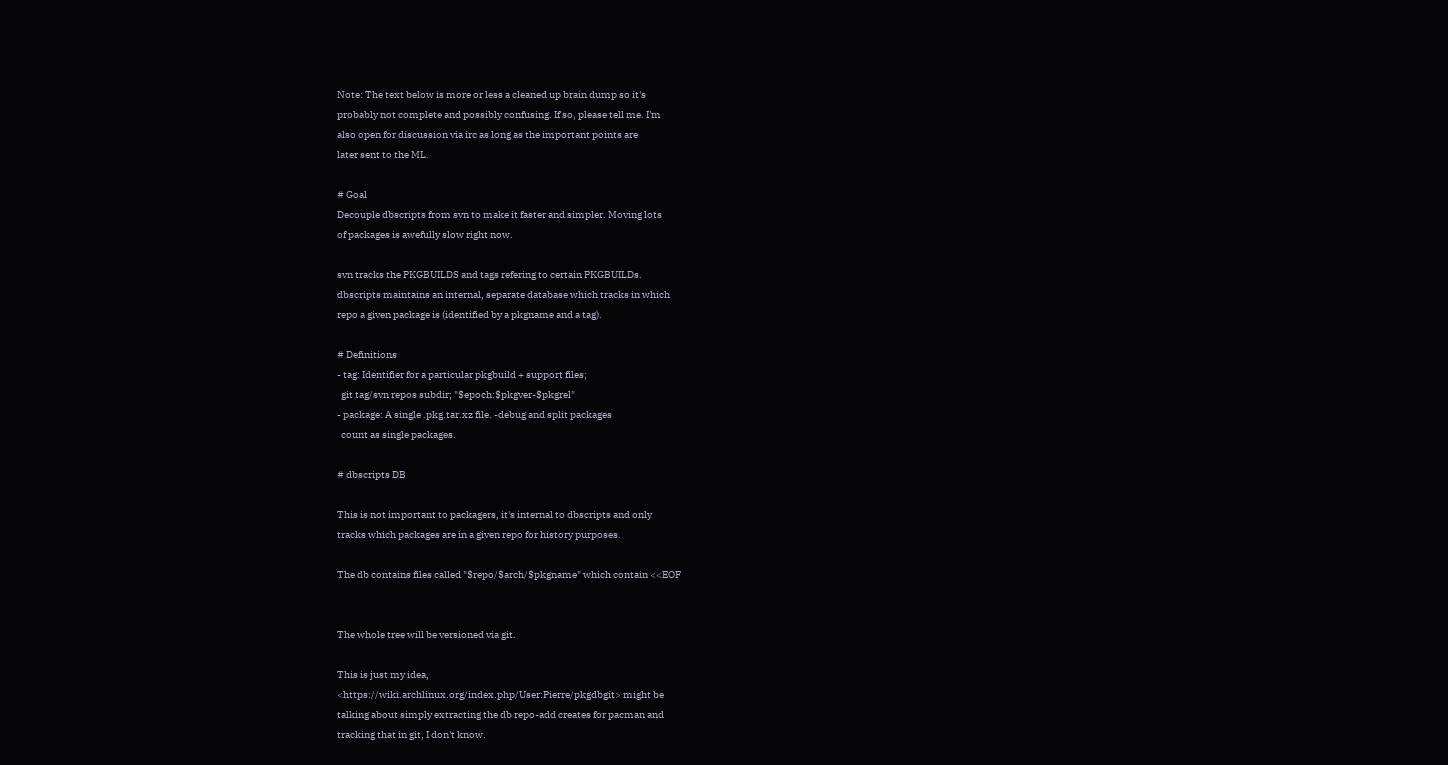Note: The text below is more or less a cleaned up brain dump so it's
probably not complete and possibly confusing. If so, please tell me. I'm
also open for discussion via irc as long as the important points are
later sent to the ML.

# Goal
Decouple dbscripts from svn to make it faster and simpler. Moving lots
of packages is awefully slow right now.

svn tracks the PKGBUILDS and tags refering to certain PKGBUILDs.
dbscripts maintains an internal, separate database which tracks in which
repo a given package is (identified by a pkgname and a tag).

# Definitions
- tag: Identifier for a particular pkgbuild + support files;
  git tag/svn repos subdir; "$epoch:$pkgver-$pkgrel"
- package: A single .pkg.tar.xz file. -debug and split packages
  count as single packages.

# dbscripts DB

This is not important to packagers, it's internal to dbscripts and only
tracks which packages are in a given repo for history purposes.

The db contains files called "$repo/$arch/$pkgname" which contain <<EOF


The whole tree will be versioned via git.

This is just my idea,
<https://wiki.archlinux.org/index.php/User:Pierre/pkgdbgit> might be
talking about simply extracting the db repo-add creates for pacman and
tracking that in git, I don't know.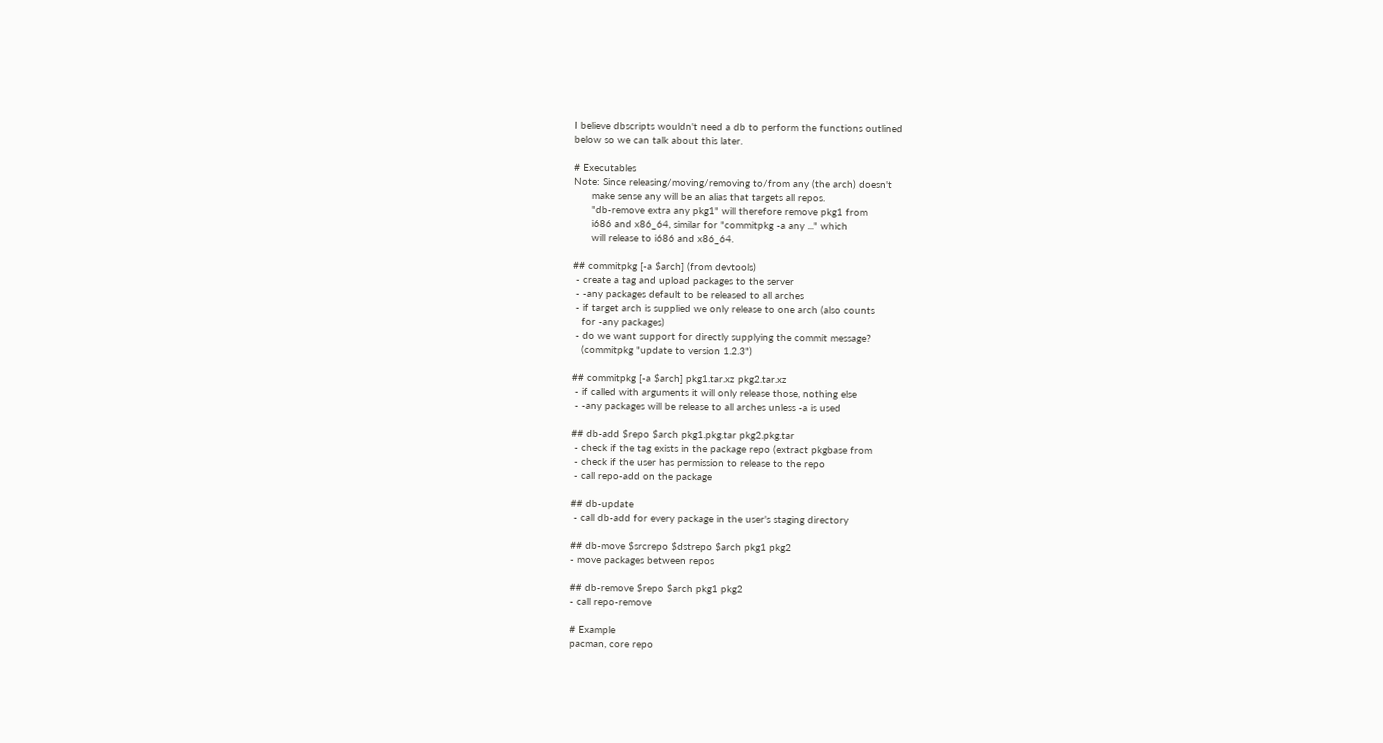I believe dbscripts wouldn't need a db to perform the functions outlined
below so we can talk about this later.

# Executables
Note: Since releasing/moving/removing to/from any (the arch) doesn't
      make sense any will be an alias that targets all repos.
      "db-remove extra any pkg1" will therefore remove pkg1 from
      i686 and x86_64, similar for "commitpkg -a any ..." which
      will release to i686 and x86_64.

## commitpkg [-a $arch] (from devtools)
 - create a tag and upload packages to the server
 - -any packages default to be released to all arches
 - if target arch is supplied we only release to one arch (also counts
   for -any packages)
 - do we want support for directly supplying the commit message?
   (commitpkg "update to version 1.2.3")

## commitpkg [-a $arch] pkg1.tar.xz pkg2.tar.xz
 - if called with arguments it will only release those, nothing else
 - -any packages will be release to all arches unless -a is used

## db-add $repo $arch pkg1.pkg.tar pkg2.pkg.tar
 - check if the tag exists in the package repo (extract pkgbase from
 - check if the user has permission to release to the repo
 - call repo-add on the package

## db-update
 - call db-add for every package in the user's staging directory

## db-move $srcrepo $dstrepo $arch pkg1 pkg2
- move packages between repos

## db-remove $repo $arch pkg1 pkg2
- call repo-remove

# Example
pacman, core repo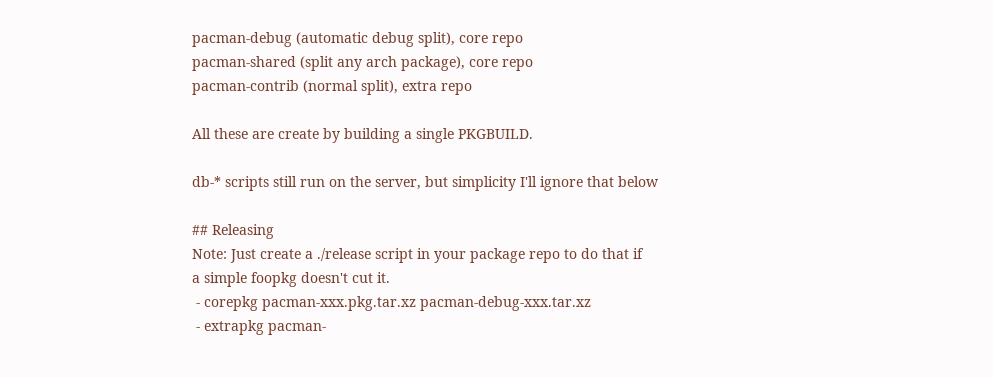pacman-debug (automatic debug split), core repo
pacman-shared (split any arch package), core repo
pacman-contrib (normal split), extra repo

All these are create by building a single PKGBUILD.

db-* scripts still run on the server, but simplicity I'll ignore that below

## Releasing
Note: Just create a ./release script in your package repo to do that if
a simple foopkg doesn't cut it.
 - corepkg pacman-xxx.pkg.tar.xz pacman-debug-xxx.tar.xz
 - extrapkg pacman-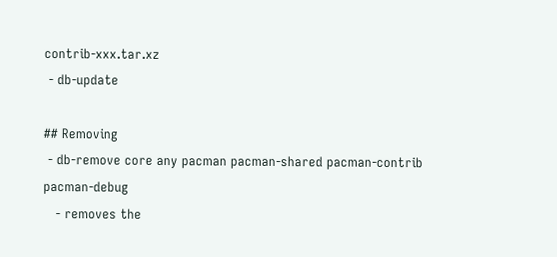contrib-xxx.tar.xz
 - db-update

## Removing
 - db-remove core any pacman pacman-shared pacman-contrib pacman-debug
   - removes the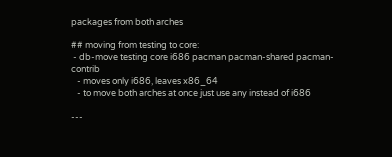packages from both arches

## moving from testing to core:
 - db-move testing core i686 pacman pacman-shared pacman-contrib
   - moves only i686, leaves x86_64
   - to move both arches at once just use any instead of i686

---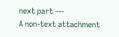next part ---
A non-text attachment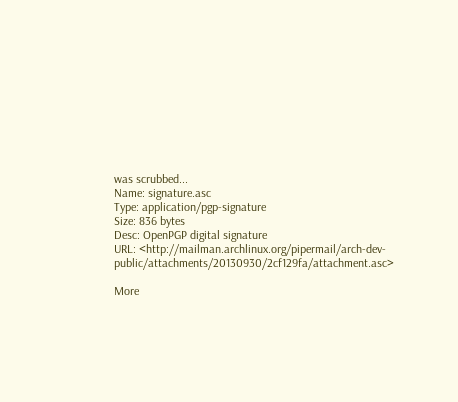was scrubbed...
Name: signature.asc
Type: application/pgp-signature
Size: 836 bytes
Desc: OpenPGP digital signature
URL: <http://mailman.archlinux.org/pipermail/arch-dev-public/attachments/20130930/2cf129fa/attachment.asc>

More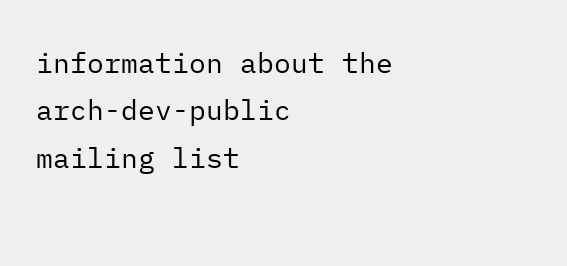information about the arch-dev-public mailing list